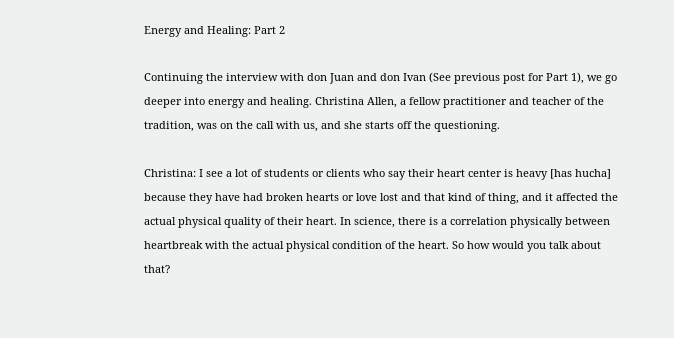Energy and Healing: Part 2

Continuing the interview with don Juan and don Ivan (See previous post for Part 1), we go deeper into energy and healing. Christina Allen, a fellow practitioner and teacher of the tradition, was on the call with us, and she starts off the questioning.

Christina: I see a lot of students or clients who say their heart center is heavy [has hucha] because they have had broken hearts or love lost and that kind of thing, and it affected the actual physical quality of their heart. In science, there is a correlation physically between heartbreak with the actual physical condition of the heart. So how would you talk about that?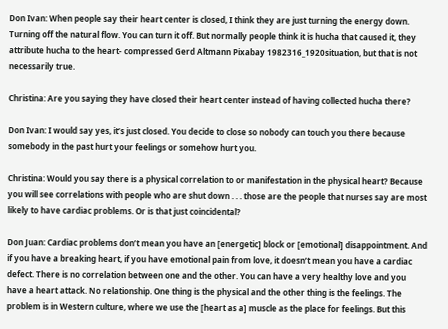Don Ivan: When people say their heart center is closed, I think they are just turning the energy down. Turning off the natural flow. You can turn it off. But normally people think it is hucha that caused it, they attribute hucha to the heart- compressed Gerd Altmann Pixabay 1982316_1920situation, but that is not necessarily true.

Christina: Are you saying they have closed their heart center instead of having collected hucha there?

Don Ivan: I would say yes, it’s just closed. You decide to close so nobody can touch you there because somebody in the past hurt your feelings or somehow hurt you.

Christina: Would you say there is a physical correlation to or manifestation in the physical heart? Because you will see correlations with people who are shut down . . . those are the people that nurses say are most likely to have cardiac problems. Or is that just coincidental?

Don Juan: Cardiac problems don’t mean you have an [energetic] block or [emotional] disappointment. And if you have a breaking heart, if you have emotional pain from love, it doesn’t mean you have a cardiac defect. There is no correlation between one and the other. You can have a very healthy love and you have a heart attack. No relationship. One thing is the physical and the other thing is the feelings. The problem is in Western culture, where we use the [heart as a] muscle as the place for feelings. But this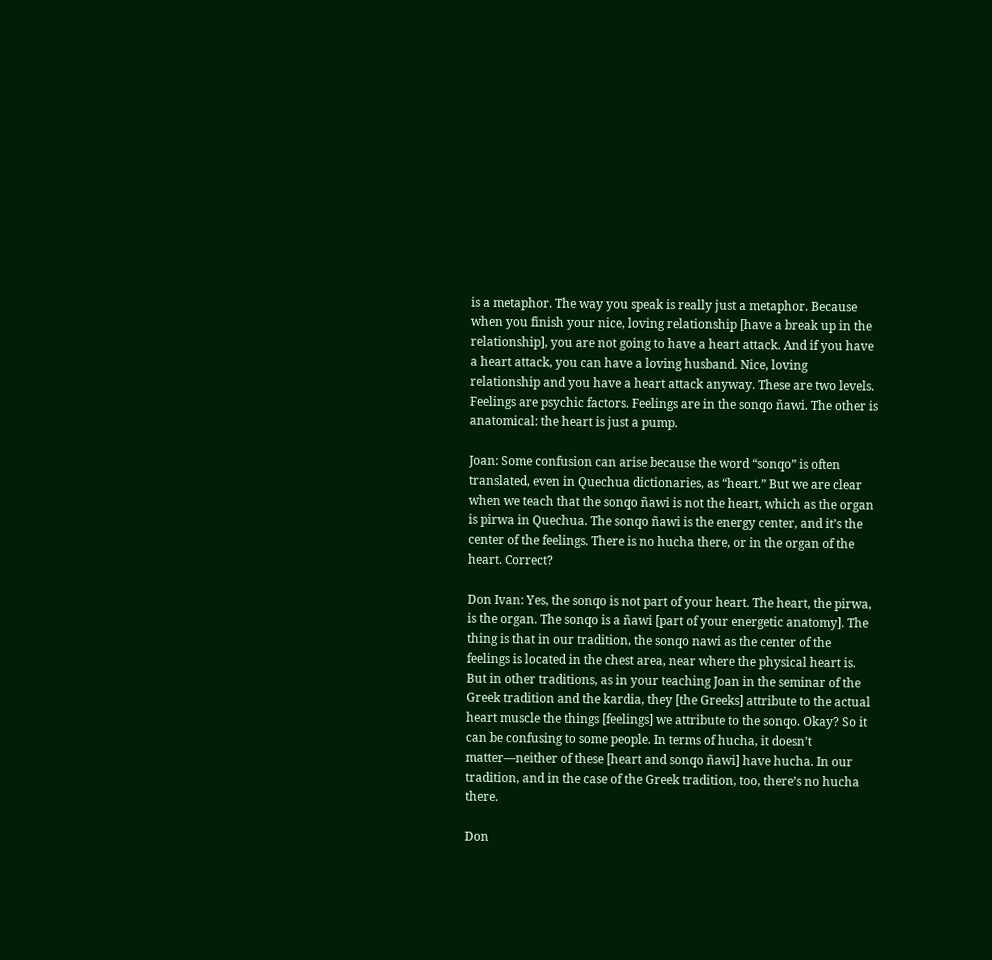is a metaphor. The way you speak is really just a metaphor. Because when you finish your nice, loving relationship [have a break up in the relationship], you are not going to have a heart attack. And if you have a heart attack, you can have a loving husband. Nice, loving relationship and you have a heart attack anyway. These are two levels. Feelings are psychic factors. Feelings are in the sonqo ñawi. The other is anatomical: the heart is just a pump.

Joan: Some confusion can arise because the word “sonqo” is often translated, even in Quechua dictionaries, as “heart.” But we are clear when we teach that the sonqo ñawi is not the heart, which as the organ is pirwa in Quechua. The sonqo ñawi is the energy center, and it’s the center of the feelings. There is no hucha there, or in the organ of the heart. Correct?

Don Ivan: Yes, the sonqo is not part of your heart. The heart, the pirwa, is the organ. The sonqo is a ñawi [part of your energetic anatomy]. The thing is that in our tradition, the sonqo nawi as the center of the feelings is located in the chest area, near where the physical heart is. But in other traditions, as in your teaching Joan in the seminar of the Greek tradition and the kardia, they [the Greeks] attribute to the actual heart muscle the things [feelings] we attribute to the sonqo. Okay? So it can be confusing to some people. In terms of hucha, it doesn’t matter—neither of these [heart and sonqo ñawi] have hucha. In our tradition, and in the case of the Greek tradition, too, there’s no hucha there.

Don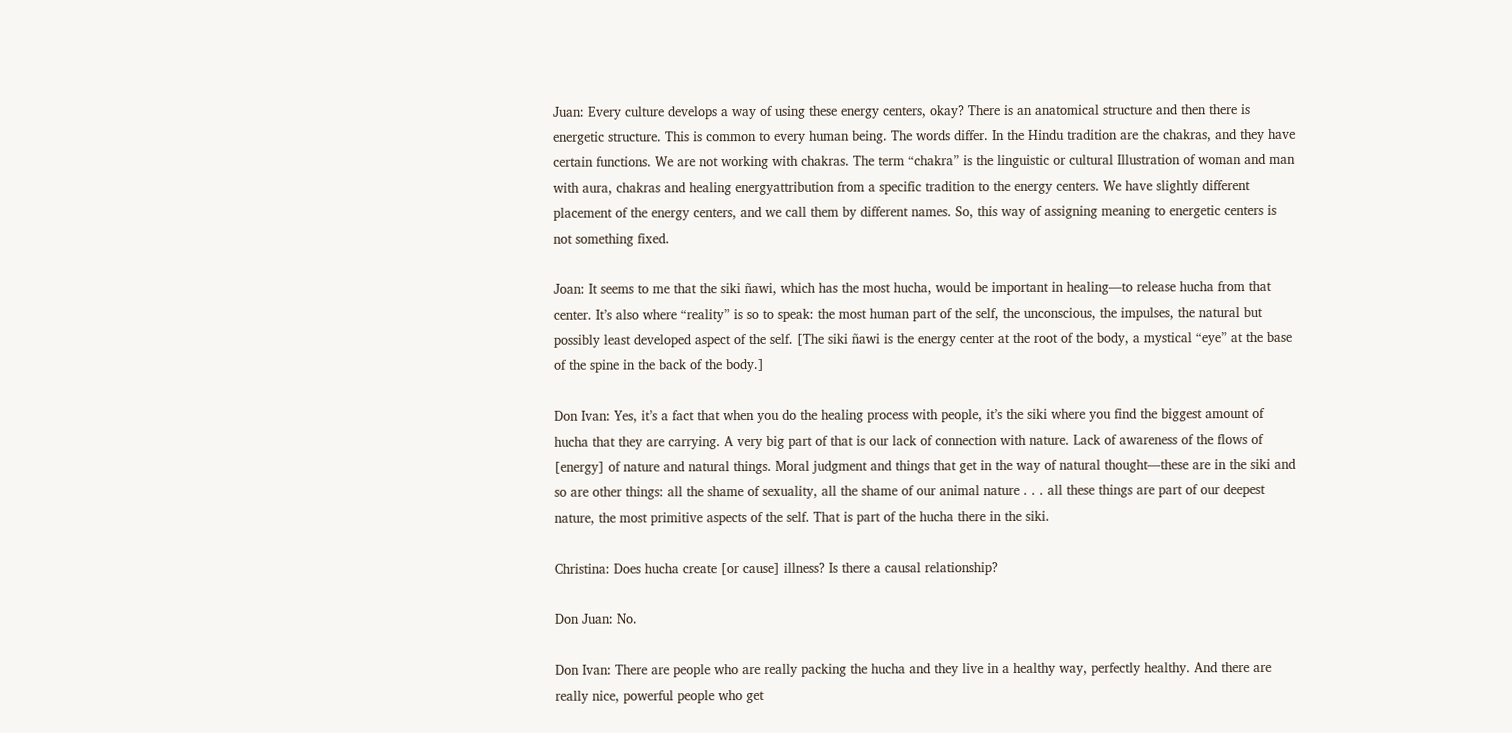Juan: Every culture develops a way of using these energy centers, okay? There is an anatomical structure and then there is energetic structure. This is common to every human being. The words differ. In the Hindu tradition are the chakras, and they have certain functions. We are not working with chakras. The term “chakra” is the linguistic or cultural Illustration of woman and man with aura, chakras and healing energyattribution from a specific tradition to the energy centers. We have slightly different placement of the energy centers, and we call them by different names. So, this way of assigning meaning to energetic centers is not something fixed.

Joan: It seems to me that the siki ñawi, which has the most hucha, would be important in healing—to release hucha from that center. It’s also where “reality” is so to speak: the most human part of the self, the unconscious, the impulses, the natural but possibly least developed aspect of the self. [The siki ñawi is the energy center at the root of the body, a mystical “eye” at the base of the spine in the back of the body.]

Don Ivan: Yes, it’s a fact that when you do the healing process with people, it’s the siki where you find the biggest amount of hucha that they are carrying. A very big part of that is our lack of connection with nature. Lack of awareness of the flows of [energy] of nature and natural things. Moral judgment and things that get in the way of natural thought—these are in the siki and so are other things: all the shame of sexuality, all the shame of our animal nature . . . all these things are part of our deepest nature, the most primitive aspects of the self. That is part of the hucha there in the siki.

Christina: Does hucha create [or cause] illness? Is there a causal relationship?

Don Juan: No.

Don Ivan: There are people who are really packing the hucha and they live in a healthy way, perfectly healthy. And there are really nice, powerful people who get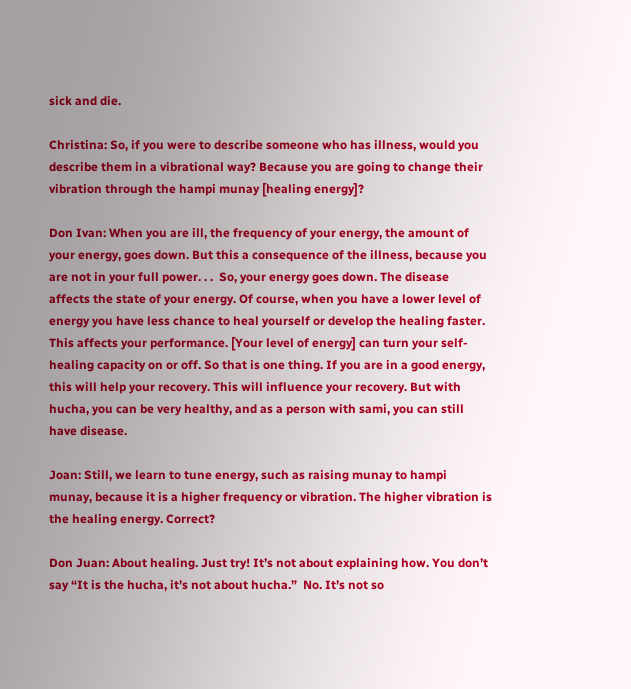sick and die.

Christina: So, if you were to describe someone who has illness, would you describe them in a vibrational way? Because you are going to change their vibration through the hampi munay [healing energy]?

Don Ivan: When you are ill, the frequency of your energy, the amount of your energy, goes down. But this a consequence of the illness, because you are not in your full power. . .  So, your energy goes down. The disease affects the state of your energy. Of course, when you have a lower level of energy you have less chance to heal yourself or develop the healing faster. This affects your performance. [Your level of energy] can turn your self-healing capacity on or off. So that is one thing. If you are in a good energy, this will help your recovery. This will influence your recovery. But with hucha, you can be very healthy, and as a person with sami, you can still have disease.

Joan: Still, we learn to tune energy, such as raising munay to hampi munay, because it is a higher frequency or vibration. The higher vibration is the healing energy. Correct?

Don Juan: About healing. Just try! It’s not about explaining how. You don’t say “It is the hucha, it’s not about hucha.”  No. It’s not so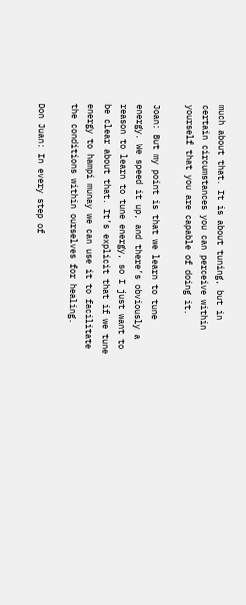much about that. It is about tuning, but in certain circumstances you can perceive within yourself that you are capable of doing it.

Joan: But my point is that we learn to tune energy. We speed it up, and there’s obviously a reason to learn to tune energy, so I just want to be clear about that. It’s explicit that if we tune energy to hampi munay we can use it to facilitate the conditions within ourselves for healing.

Don Juan: In every step of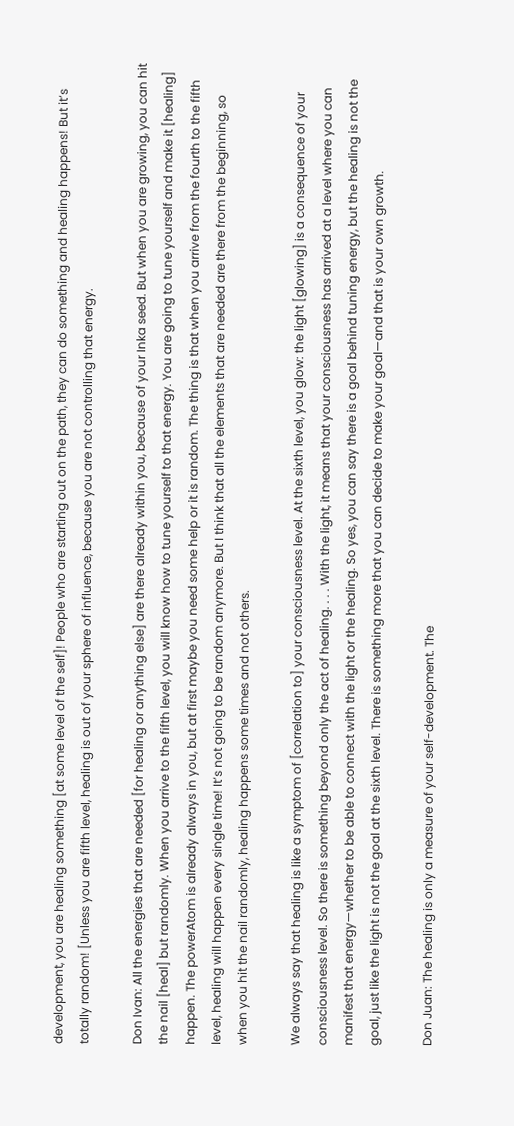development, you are healing something [at some level of the self]! People who are starting out on the path, they can do something and healing happens! But it’s totally random! [Unless you are fifth level, healing is out of your sphere of influence, because you are not controlling that energy.

Don Ivan: All the energies that are needed [for healing or anything else] are there already within you, because of your Inka seed. But when you are growing, you can hit the nail [heal] but randomly. When you arrive to the fifth level, you will know how to tune yourself to that energy. You are going to tune yourself and make it [healing] happen. The powerAtom is already always in you, but at first maybe you need some help or it is random. The thing is that when you arrive from the fourth to the fifth level, healing will happen every single time! It’s not going to be random anymore. But I think that all the elements that are needed are there from the beginning, so when you hit the nail randomly, healing happens some times and not others.

We always say that healing is like a symptom of [correlation to] your consciousness level. At the sixth level, you glow: the light [glowing] is a consequence of your consciousness level. So there is something beyond only the act of healing. . . . With the light, it means that your consciousness has arrived at a level where you can manifest that energy—whether to be able to connect with the light or the healing. So yes, you can say there is a goal behind tuning energy, but the healing is not the goal, just like the light is not the goal at the sixth level. There is something more that you can decide to make your goal—and that is your own growth.

Don Juan: The healing is only a measure of your self-development. The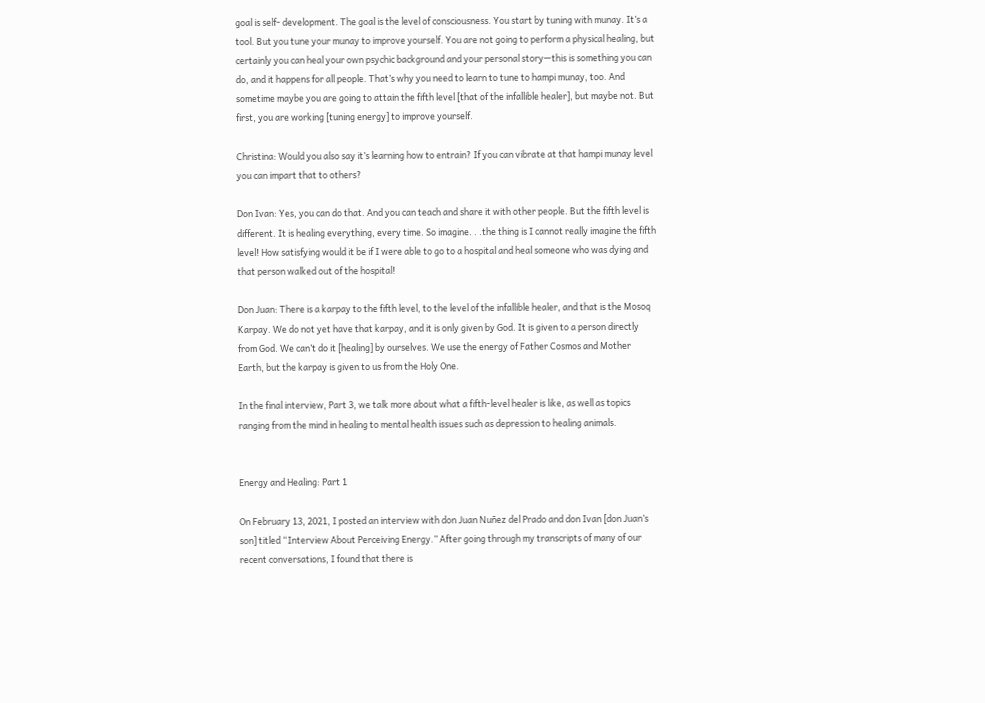goal is self- development. The goal is the level of consciousness. You start by tuning with munay. It’s a tool. But you tune your munay to improve yourself. You are not going to perform a physical healing, but certainly you can heal your own psychic background and your personal story—this is something you can do, and it happens for all people. That’s why you need to learn to tune to hampi munay, too. And sometime maybe you are going to attain the fifth level [that of the infallible healer], but maybe not. But first, you are working [tuning energy] to improve yourself.

Christina: Would you also say it’s learning how to entrain? If you can vibrate at that hampi munay level you can impart that to others?

Don Ivan: Yes, you can do that. And you can teach and share it with other people. But the fifth level is different. It is healing everything, every time. So imagine. . .the thing is I cannot really imagine the fifth level! How satisfying would it be if I were able to go to a hospital and heal someone who was dying and that person walked out of the hospital!

Don Juan: There is a karpay to the fifth level, to the level of the infallible healer, and that is the Mosoq Karpay. We do not yet have that karpay, and it is only given by God. It is given to a person directly from God. We can’t do it [healing] by ourselves. We use the energy of Father Cosmos and Mother Earth, but the karpay is given to us from the Holy One.

In the final interview, Part 3, we talk more about what a fifth-level healer is like, as well as topics ranging from the mind in healing to mental health issues such as depression to healing animals.


Energy and Healing: Part 1

On February 13, 2021, I posted an interview with don Juan Nuñez del Prado and don Ivan [don Juan’s son] titled “Interview About Perceiving Energy.” After going through my transcripts of many of our recent conversations, I found that there is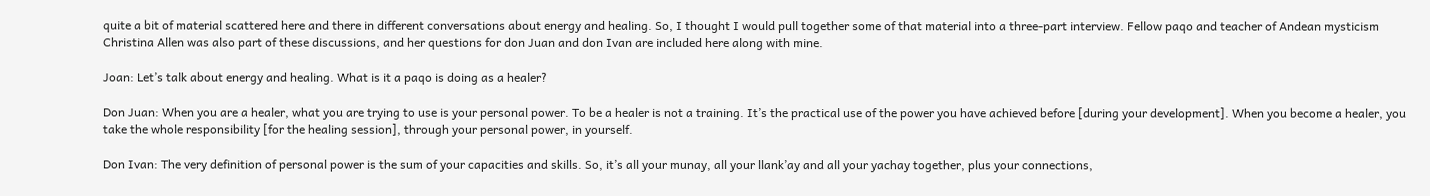quite a bit of material scattered here and there in different conversations about energy and healing. So, I thought I would pull together some of that material into a three-part interview. Fellow paqo and teacher of Andean mysticism Christina Allen was also part of these discussions, and her questions for don Juan and don Ivan are included here along with mine.

Joan: Let’s talk about energy and healing. What is it a paqo is doing as a healer?

Don Juan: When you are a healer, what you are trying to use is your personal power. To be a healer is not a training. It’s the practical use of the power you have achieved before [during your development]. When you become a healer, you take the whole responsibility [for the healing session], through your personal power, in yourself.

Don Ivan: The very definition of personal power is the sum of your capacities and skills. So, it’s all your munay, all your llank’ay and all your yachay together, plus your connections,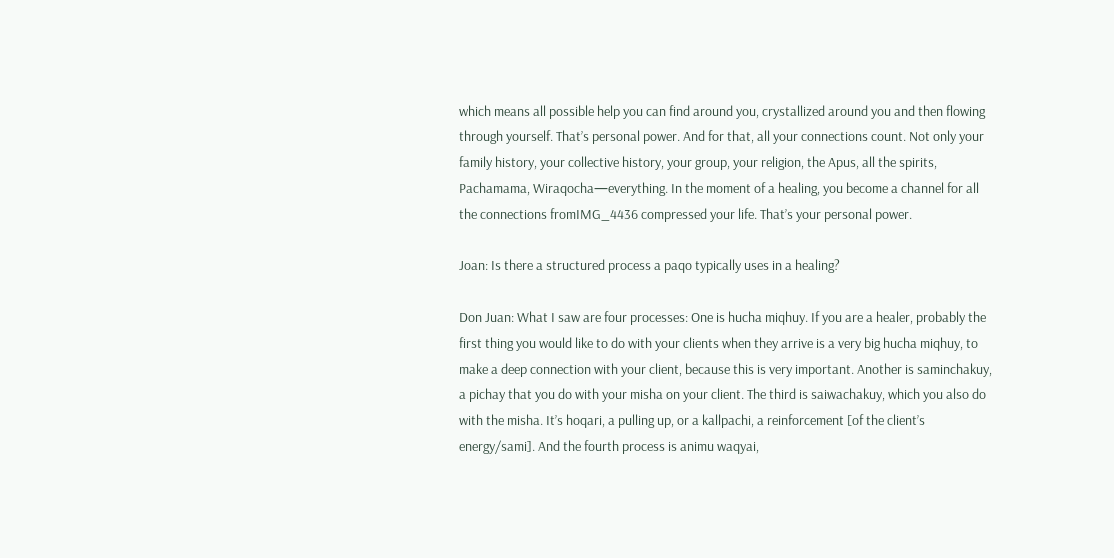which means all possible help you can find around you, crystallized around you and then flowing through yourself. That’s personal power. And for that, all your connections count. Not only your family history, your collective history, your group, your religion, the Apus, all the spirits, Pachamama, Wiraqocha—everything. In the moment of a healing, you become a channel for all the connections fromIMG_4436 compressed your life. That’s your personal power.

Joan: Is there a structured process a paqo typically uses in a healing?

Don Juan: What I saw are four processes: One is hucha miqhuy. If you are a healer, probably the first thing you would like to do with your clients when they arrive is a very big hucha miqhuy, to make a deep connection with your client, because this is very important. Another is saminchakuy, a pichay that you do with your misha on your client. The third is saiwachakuy, which you also do with the misha. It’s hoqari, a pulling up, or a kallpachi, a reinforcement [of the client’s energy/sami]. And the fourth process is animu waqyai,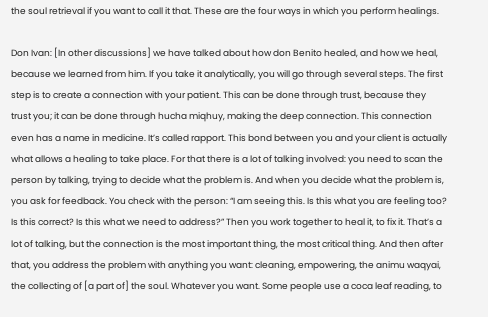the soul retrieval if you want to call it that. These are the four ways in which you perform healings.

Don Ivan: [In other discussions] we have talked about how don Benito healed, and how we heal, because we learned from him. If you take it analytically, you will go through several steps. The first step is to create a connection with your patient. This can be done through trust, because they trust you; it can be done through hucha miqhuy, making the deep connection. This connection even has a name in medicine. It’s called rapport. This bond between you and your client is actually what allows a healing to take place. For that there is a lot of talking involved: you need to scan the person by talking, trying to decide what the problem is. And when you decide what the problem is, you ask for feedback. You check with the person: “I am seeing this. Is this what you are feeling too? Is this correct? Is this what we need to address?” Then you work together to heal it, to fix it. That’s a lot of talking, but the connection is the most important thing, the most critical thing. And then after that, you address the problem with anything you want: cleaning, empowering, the animu waqyai, the collecting of [a part of] the soul. Whatever you want. Some people use a coca leaf reading, to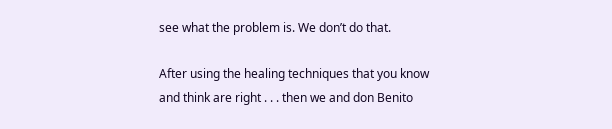see what the problem is. We don’t do that.

After using the healing techniques that you know and think are right . . . then we and don Benito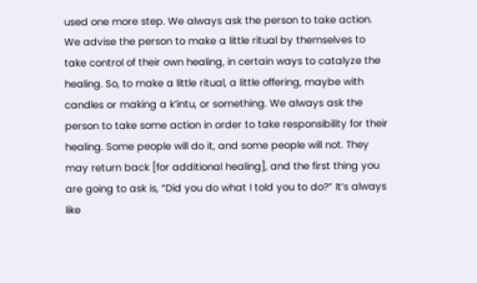used one more step. We always ask the person to take action. We advise the person to make a little ritual by themselves to take control of their own healing, in certain ways to catalyze the healing. So, to make a little ritual, a little offering, maybe with candles or making a k’intu, or something. We always ask the person to take some action in order to take responsibility for their healing. Some people will do it, and some people will not. They may return back [for additional healing], and the first thing you are going to ask is, “Did you do what I told you to do?” It’s always like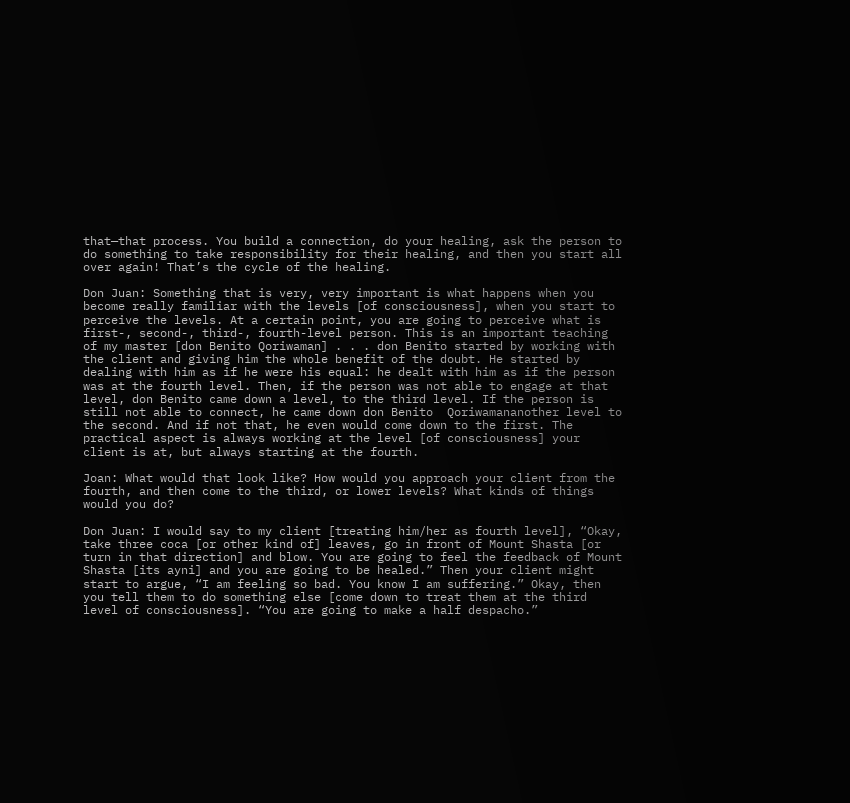that—that process. You build a connection, do your healing, ask the person to do something to take responsibility for their healing, and then you start all over again! That’s the cycle of the healing.

Don Juan: Something that is very, very important is what happens when you become really familiar with the levels [of consciousness], when you start to perceive the levels. At a certain point, you are going to perceive what is first-, second-, third-, fourth-level person. This is an important teaching of my master [don Benito Qoriwaman] . . . don Benito started by working with the client and giving him the whole benefit of the doubt. He started by dealing with him as if he were his equal: he dealt with him as if the person was at the fourth level. Then, if the person was not able to engage at that level, don Benito came down a level, to the third level. If the person is still not able to connect, he came down don Benito  Qoriwamananother level to the second. And if not that, he even would come down to the first. The practical aspect is always working at the level [of consciousness] your client is at, but always starting at the fourth.

Joan: What would that look like? How would you approach your client from the fourth, and then come to the third, or lower levels? What kinds of things would you do?

Don Juan: I would say to my client [treating him/her as fourth level], “Okay, take three coca [or other kind of] leaves, go in front of Mount Shasta [or turn in that direction] and blow. You are going to feel the feedback of Mount Shasta [its ayni] and you are going to be healed.” Then your client might start to argue, “I am feeling so bad. You know I am suffering.” Okay, then you tell them to do something else [come down to treat them at the third level of consciousness]. “You are going to make a half despacho.”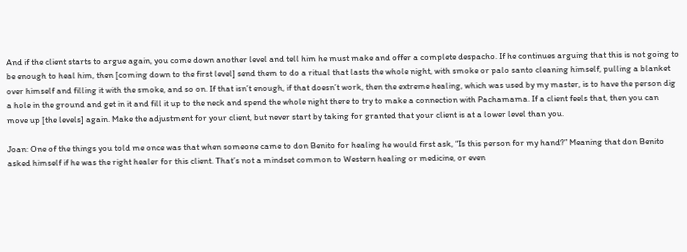And if the client starts to argue again, you come down another level and tell him he must make and offer a complete despacho. If he continues arguing that this is not going to be enough to heal him, then [coming down to the first level] send them to do a ritual that lasts the whole night, with smoke or palo santo cleaning himself, pulling a blanket over himself and filling it with the smoke, and so on. If that isn’t enough, if that doesn’t work, then the extreme healing, which was used by my master, is to have the person dig a hole in the ground and get in it and fill it up to the neck and spend the whole night there to try to make a connection with Pachamama. If a client feels that, then you can move up [the levels] again. Make the adjustment for your client, but never start by taking for granted that your client is at a lower level than you.

Joan: One of the things you told me once was that when someone came to don Benito for healing he would first ask, “Is this person for my hand?” Meaning that don Benito asked himself if he was the right healer for this client. That’s not a mindset common to Western healing or medicine, or even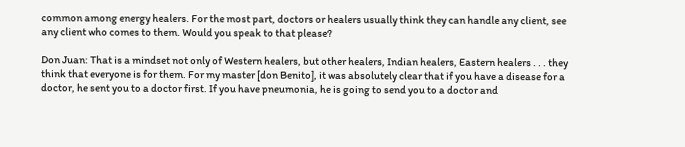common among energy healers. For the most part, doctors or healers usually think they can handle any client, see any client who comes to them. Would you speak to that please?

Don Juan: That is a mindset not only of Western healers, but other healers, Indian healers, Eastern healers . . . they think that everyone is for them. For my master [don Benito], it was absolutely clear that if you have a disease for a doctor, he sent you to a doctor first. If you have pneumonia, he is going to send you to a doctor and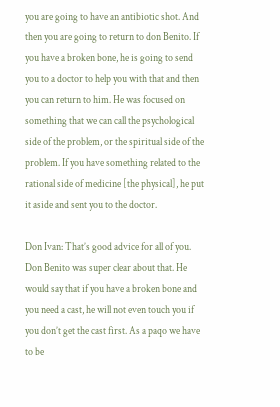you are going to have an antibiotic shot. And then you are going to return to don Benito. If you have a broken bone, he is going to send you to a doctor to help you with that and then you can return to him. He was focused on something that we can call the psychological side of the problem, or the spiritual side of the problem. If you have something related to the rational side of medicine [the physical], he put it aside and sent you to the doctor.

Don Ivan: That’s good advice for all of you. Don Benito was super clear about that. He would say that if you have a broken bone and you need a cast, he will not even touch you if you don’t get the cast first. As a paqo we have to be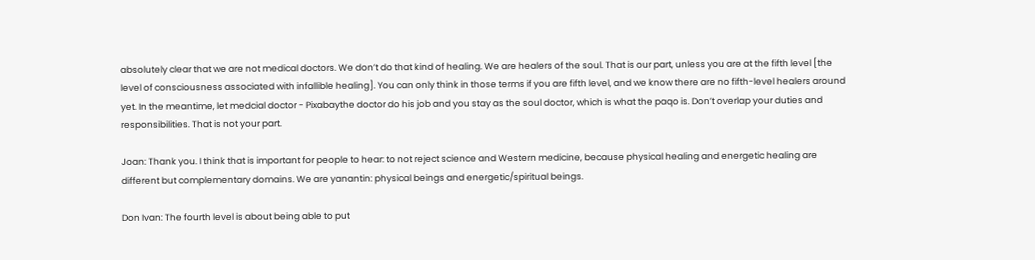absolutely clear that we are not medical doctors. We don’t do that kind of healing. We are healers of the soul. That is our part, unless you are at the fifth level [the level of consciousness associated with infallible healing]. You can only think in those terms if you are fifth level, and we know there are no fifth-level healers around yet. In the meantime, let medcial doctor - Pixabaythe doctor do his job and you stay as the soul doctor, which is what the paqo is. Don’t overlap your duties and responsibilities. That is not your part.

Joan: Thank you. I think that is important for people to hear: to not reject science and Western medicine, because physical healing and energetic healing are different but complementary domains. We are yanantin: physical beings and energetic/spiritual beings.

Don Ivan: The fourth level is about being able to put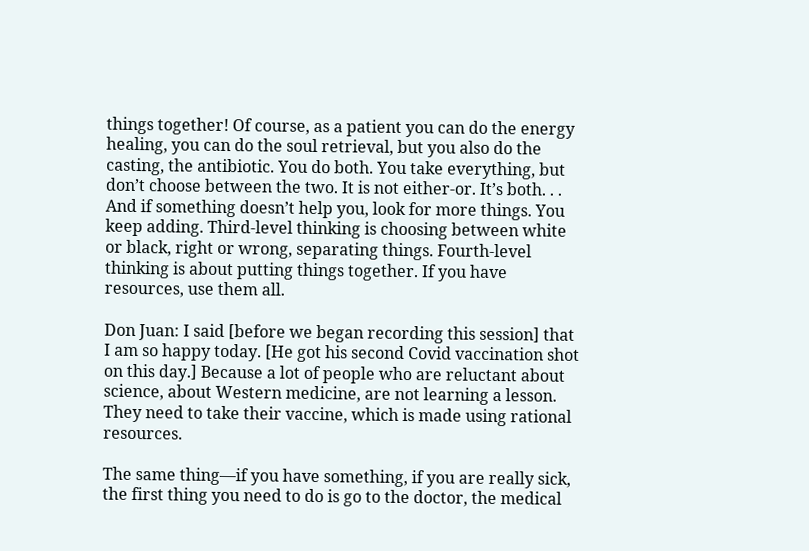things together! Of course, as a patient you can do the energy healing, you can do the soul retrieval, but you also do the casting, the antibiotic. You do both. You take everything, but don’t choose between the two. It is not either-or. It’s both. . . And if something doesn’t help you, look for more things. You keep adding. Third-level thinking is choosing between white or black, right or wrong, separating things. Fourth-level thinking is about putting things together. If you have resources, use them all.

Don Juan: I said [before we began recording this session] that I am so happy today. [He got his second Covid vaccination shot on this day.] Because a lot of people who are reluctant about science, about Western medicine, are not learning a lesson. They need to take their vaccine, which is made using rational resources.

The same thing—if you have something, if you are really sick, the first thing you need to do is go to the doctor, the medical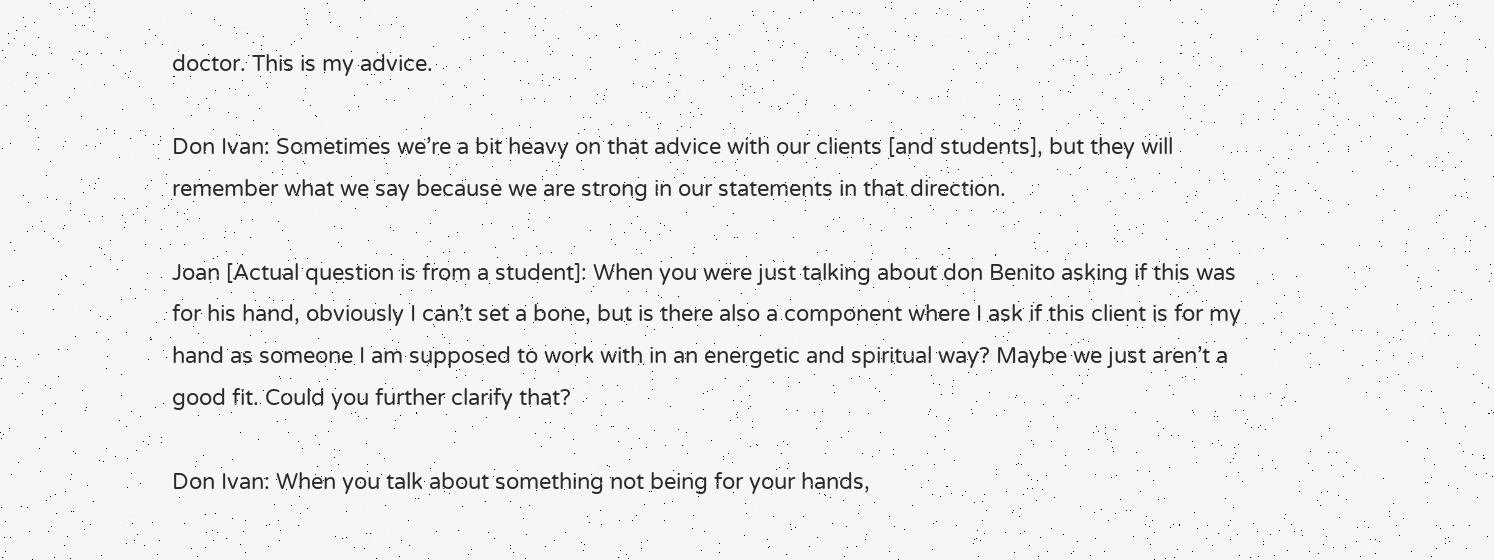doctor. This is my advice.

Don Ivan: Sometimes we’re a bit heavy on that advice with our clients [and students], but they will remember what we say because we are strong in our statements in that direction.

Joan [Actual question is from a student]: When you were just talking about don Benito asking if this was for his hand, obviously I can’t set a bone, but is there also a component where I ask if this client is for my hand as someone I am supposed to work with in an energetic and spiritual way? Maybe we just aren’t a good fit. Could you further clarify that?

Don Ivan: When you talk about something not being for your hands,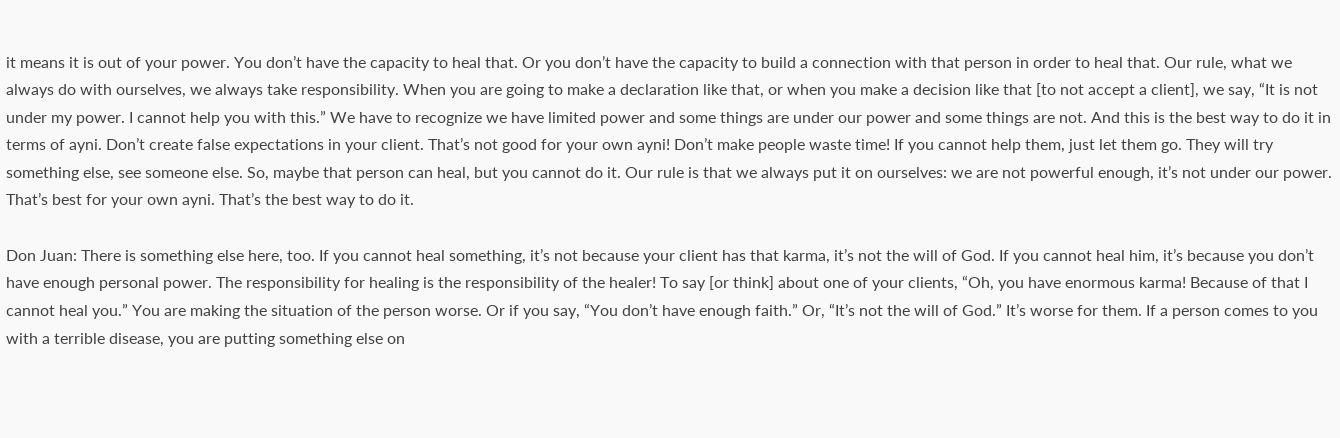it means it is out of your power. You don’t have the capacity to heal that. Or you don’t have the capacity to build a connection with that person in order to heal that. Our rule, what we always do with ourselves, we always take responsibility. When you are going to make a declaration like that, or when you make a decision like that [to not accept a client], we say, “It is not under my power. I cannot help you with this.” We have to recognize we have limited power and some things are under our power and some things are not. And this is the best way to do it in terms of ayni. Don’t create false expectations in your client. That’s not good for your own ayni! Don’t make people waste time! If you cannot help them, just let them go. They will try something else, see someone else. So, maybe that person can heal, but you cannot do it. Our rule is that we always put it on ourselves: we are not powerful enough, it’s not under our power. That’s best for your own ayni. That’s the best way to do it.

Don Juan: There is something else here, too. If you cannot heal something, it’s not because your client has that karma, it’s not the will of God. If you cannot heal him, it’s because you don’t have enough personal power. The responsibility for healing is the responsibility of the healer! To say [or think] about one of your clients, “Oh, you have enormous karma! Because of that I cannot heal you.” You are making the situation of the person worse. Or if you say, “You don’t have enough faith.” Or, “It’s not the will of God.” It’s worse for them. If a person comes to you with a terrible disease, you are putting something else on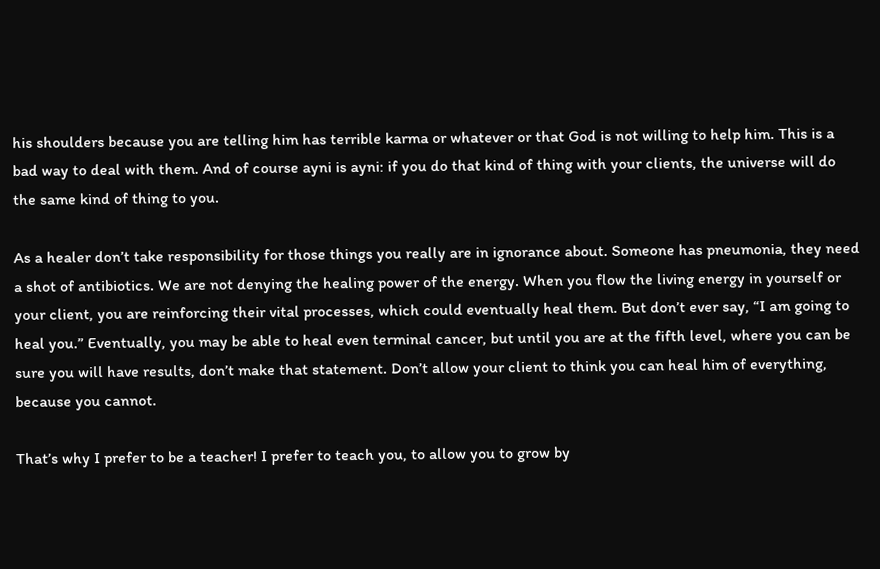his shoulders because you are telling him has terrible karma or whatever or that God is not willing to help him. This is a bad way to deal with them. And of course ayni is ayni: if you do that kind of thing with your clients, the universe will do the same kind of thing to you.

As a healer don’t take responsibility for those things you really are in ignorance about. Someone has pneumonia, they need a shot of antibiotics. We are not denying the healing power of the energy. When you flow the living energy in yourself or your client, you are reinforcing their vital processes, which could eventually heal them. But don’t ever say, “I am going to heal you.” Eventually, you may be able to heal even terminal cancer, but until you are at the fifth level, where you can be sure you will have results, don’t make that statement. Don’t allow your client to think you can heal him of everything, because you cannot.

That’s why I prefer to be a teacher! I prefer to teach you, to allow you to grow by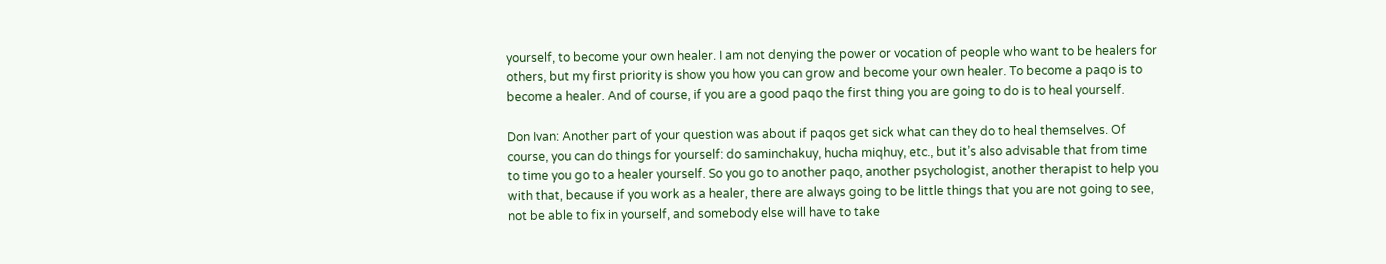yourself, to become your own healer. I am not denying the power or vocation of people who want to be healers for others, but my first priority is show you how you can grow and become your own healer. To become a paqo is to become a healer. And of course, if you are a good paqo the first thing you are going to do is to heal yourself.

Don Ivan: Another part of your question was about if paqos get sick what can they do to heal themselves. Of course, you can do things for yourself: do saminchakuy, hucha miqhuy, etc., but it’s also advisable that from time to time you go to a healer yourself. So you go to another paqo, another psychologist, another therapist to help you with that, because if you work as a healer, there are always going to be little things that you are not going to see, not be able to fix in yourself, and somebody else will have to take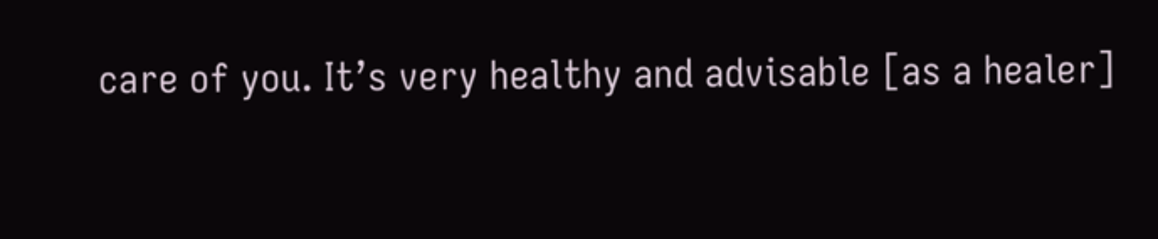care of you. It’s very healthy and advisable [as a healer]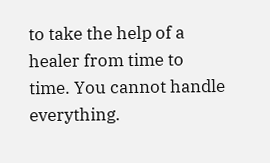to take the help of a healer from time to time. You cannot handle everything.